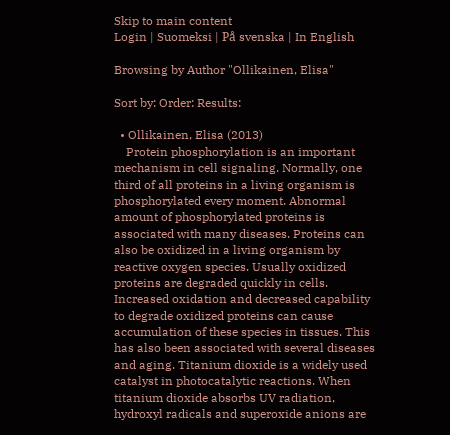Skip to main content
Login | Suomeksi | På svenska | In English

Browsing by Author "Ollikainen, Elisa"

Sort by: Order: Results:

  • Ollikainen, Elisa (2013)
    Protein phosphorylation is an important mechanism in cell signaling. Normally, one third of all proteins in a living organism is phosphorylated every moment. Abnormal amount of phosphorylated proteins is associated with many diseases. Proteins can also be oxidized in a living organism by reactive oxygen species. Usually oxidized proteins are degraded quickly in cells. Increased oxidation and decreased capability to degrade oxidized proteins can cause accumulation of these species in tissues. This has also been associated with several diseases and aging. Titanium dioxide is a widely used catalyst in photocatalytic reactions. When titanium dioxide absorbs UV radiation, hydroxyl radicals and superoxide anions are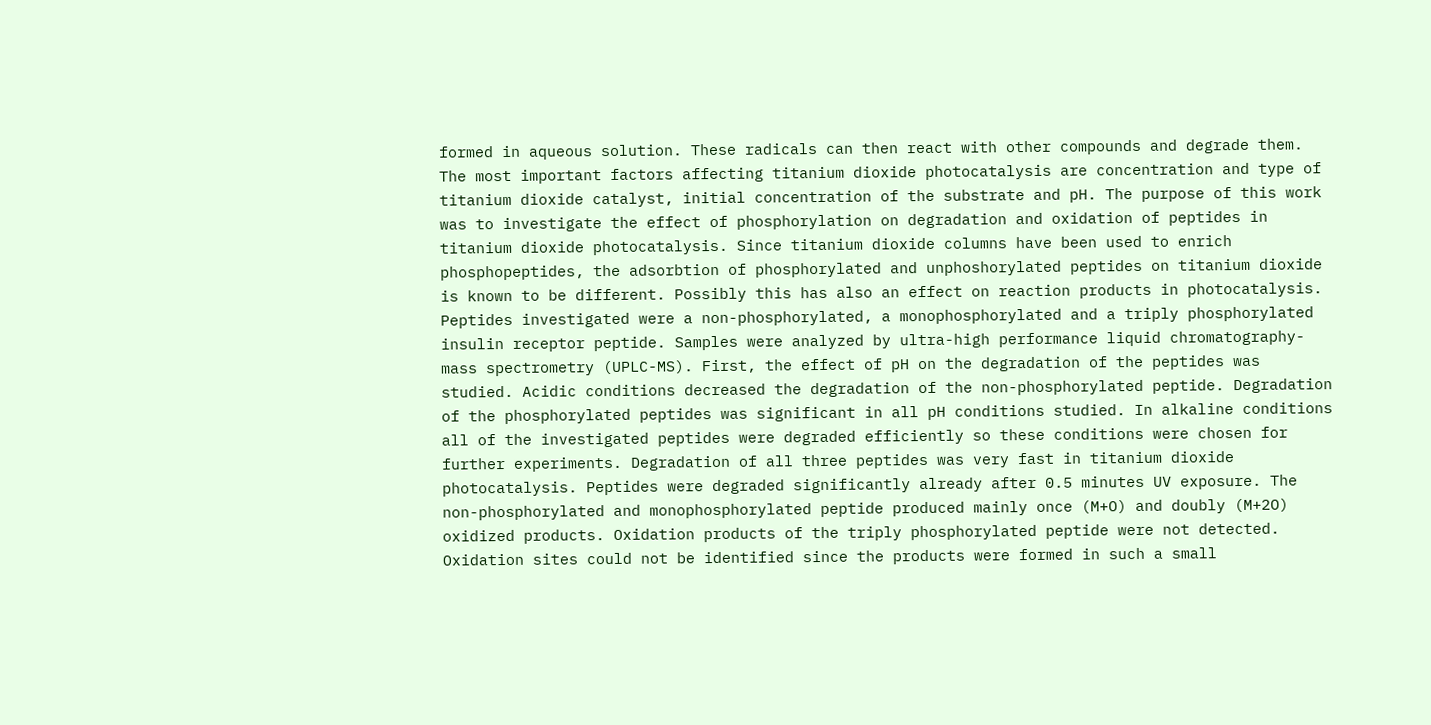formed in aqueous solution. These radicals can then react with other compounds and degrade them. The most important factors affecting titanium dioxide photocatalysis are concentration and type of titanium dioxide catalyst, initial concentration of the substrate and pH. The purpose of this work was to investigate the effect of phosphorylation on degradation and oxidation of peptides in titanium dioxide photocatalysis. Since titanium dioxide columns have been used to enrich phosphopeptides, the adsorbtion of phosphorylated and unphoshorylated peptides on titanium dioxide is known to be different. Possibly this has also an effect on reaction products in photocatalysis. Peptides investigated were a non-phosphorylated, a monophosphorylated and a triply phosphorylated insulin receptor peptide. Samples were analyzed by ultra-high performance liquid chromatography-mass spectrometry (UPLC-MS). First, the effect of pH on the degradation of the peptides was studied. Acidic conditions decreased the degradation of the non-phosphorylated peptide. Degradation of the phosphorylated peptides was significant in all pH conditions studied. In alkaline conditions all of the investigated peptides were degraded efficiently so these conditions were chosen for further experiments. Degradation of all three peptides was very fast in titanium dioxide photocatalysis. Peptides were degraded significantly already after 0.5 minutes UV exposure. The non-phosphorylated and monophosphorylated peptide produced mainly once (M+O) and doubly (M+2O) oxidized products. Oxidation products of the triply phosphorylated peptide were not detected. Oxidation sites could not be identified since the products were formed in such a small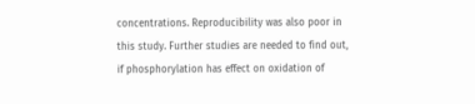concentrations. Reproducibility was also poor in this study. Further studies are needed to find out, if phosphorylation has effect on oxidation of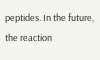peptides. In the future, the reaction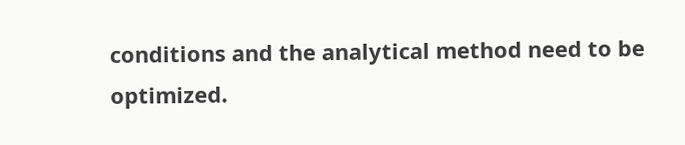conditions and the analytical method need to be optimized.